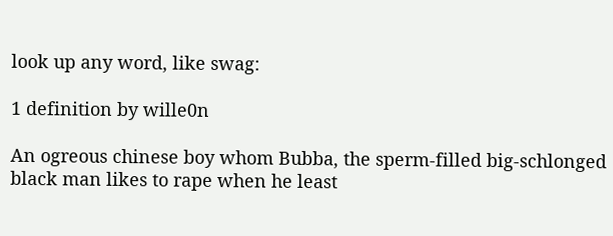look up any word, like swag:

1 definition by wille0n

An ogreous chinese boy whom Bubba, the sperm-filled big-schlonged black man likes to rape when he least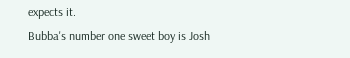expects it.
Bubba's number one sweet boy is Josh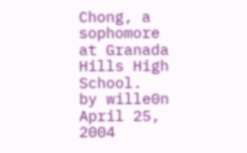Chong, a sophomore at Granada Hills High School.
by wille0n April 25, 2004